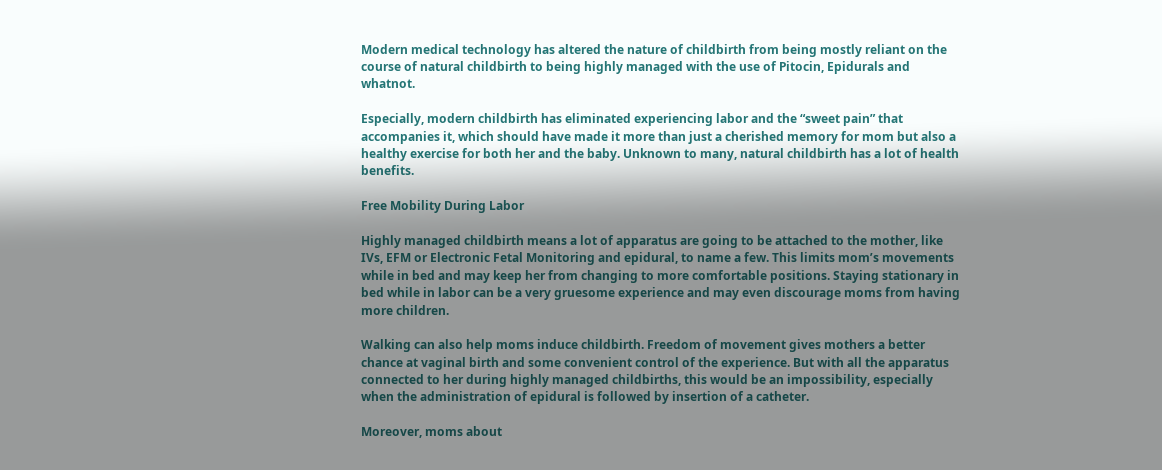Modern medical technology has altered the nature of childbirth from being mostly reliant on the course of natural childbirth to being highly managed with the use of Pitocin, Epidurals and whatnot.

Especially, modern childbirth has eliminated experiencing labor and the “sweet pain” that accompanies it, which should have made it more than just a cherished memory for mom but also a healthy exercise for both her and the baby. Unknown to many, natural childbirth has a lot of health benefits.

Free Mobility During Labor

Highly managed childbirth means a lot of apparatus are going to be attached to the mother, like IVs, EFM or Electronic Fetal Monitoring and epidural, to name a few. This limits mom’s movements while in bed and may keep her from changing to more comfortable positions. Staying stationary in bed while in labor can be a very gruesome experience and may even discourage moms from having more children.

Walking can also help moms induce childbirth. Freedom of movement gives mothers a better chance at vaginal birth and some convenient control of the experience. But with all the apparatus connected to her during highly managed childbirths, this would be an impossibility, especially when the administration of epidural is followed by insertion of a catheter.

Moreover, moms about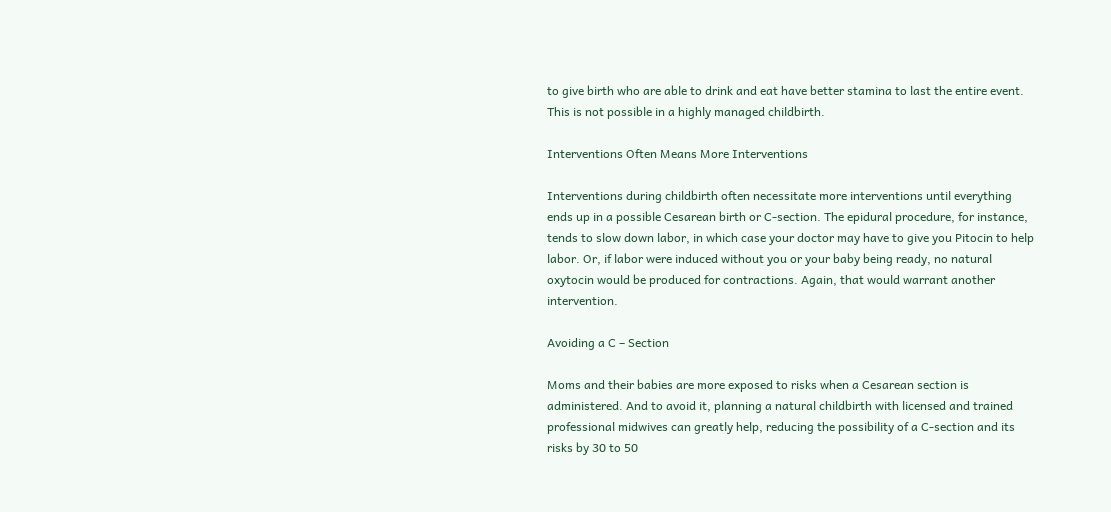to give birth who are able to drink and eat have better stamina to last the entire event. This is not possible in a highly managed childbirth.

Interventions Often Means More Interventions

Interventions during childbirth often necessitate more interventions until everything ends up in a possible Cesarean birth or C-section. The epidural procedure, for instance, tends to slow down labor, in which case your doctor may have to give you Pitocin to help labor. Or, if labor were induced without you or your baby being ready, no natural oxytocin would be produced for contractions. Again, that would warrant another intervention.

Avoiding a C – Section

Moms and their babies are more exposed to risks when a Cesarean section is administered. And to avoid it, planning a natural childbirth with licensed and trained professional midwives can greatly help, reducing the possibility of a C-section and its risks by 30 to 50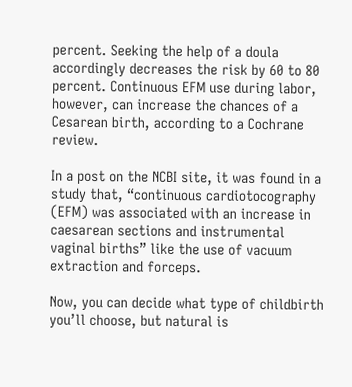percent. Seeking the help of a doula accordingly decreases the risk by 60 to 80 percent. Continuous EFM use during labor, however, can increase the chances of a Cesarean birth, according to a Cochrane review.

In a post on the NCBI site, it was found in a study that, “continuous cardiotocography (EFM) was associated with an increase in caesarean sections and instrumental vaginal births” like the use of vacuum extraction and forceps.

Now, you can decide what type of childbirth you’ll choose, but natural is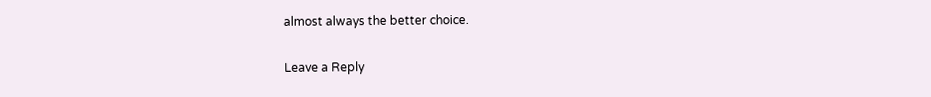almost always the better choice.

Leave a Reply